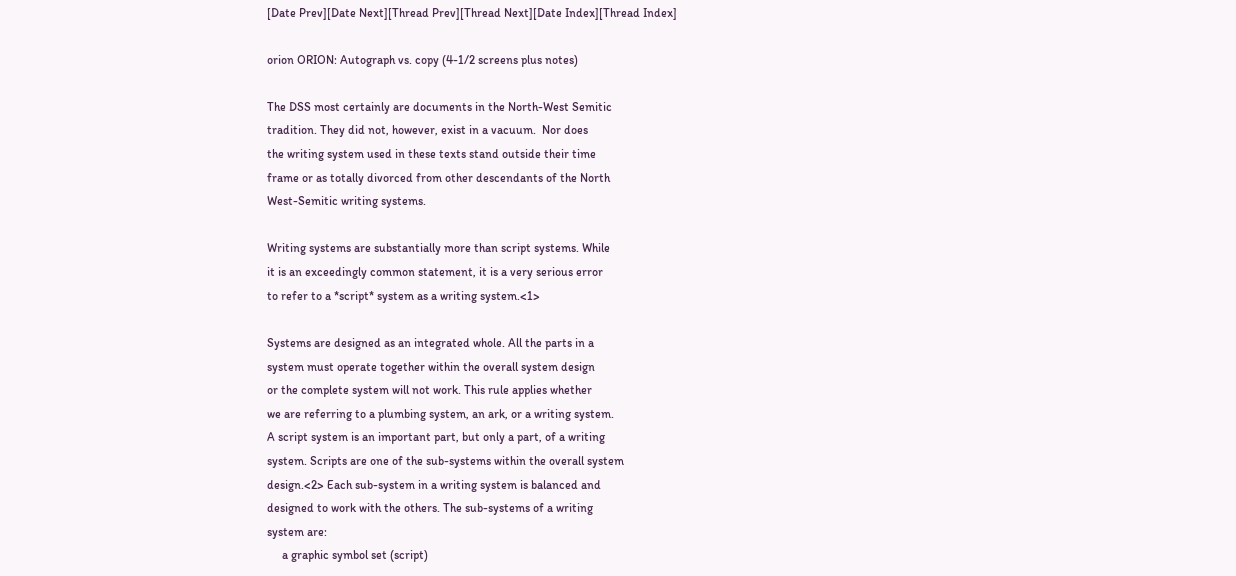[Date Prev][Date Next][Thread Prev][Thread Next][Date Index][Thread Index]

orion ORION: Autograph vs. copy (4-1/2 screens plus notes)

The DSS most certainly are documents in the North-West Semitic
tradition. They did not, however, exist in a vacuum.  Nor does
the writing system used in these texts stand outside their time
frame or as totally divorced from other descendants of the North
West-Semitic writing systems.

Writing systems are substantially more than script systems. While
it is an exceedingly common statement, it is a very serious error
to refer to a *script* system as a writing system.<1>

Systems are designed as an integrated whole. All the parts in a
system must operate together within the overall system design
or the complete system will not work. This rule applies whether
we are referring to a plumbing system, an ark, or a writing system.
A script system is an important part, but only a part, of a writing
system. Scripts are one of the sub-systems within the overall system
design.<2> Each sub-system in a writing system is balanced and
designed to work with the others. The sub-systems of a writing
system are:
     a graphic symbol set (script)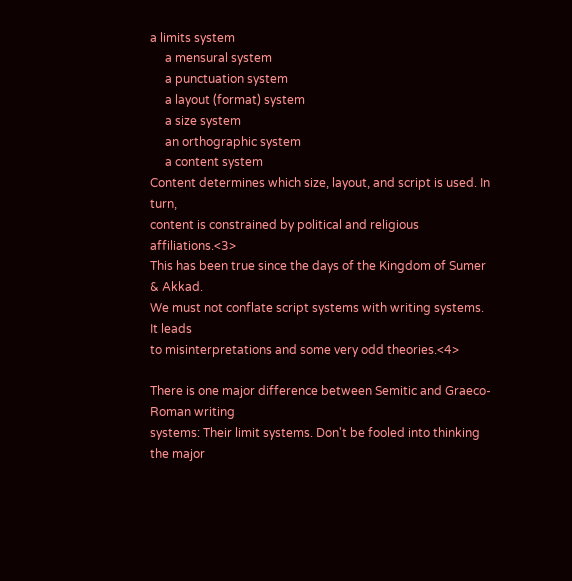a limits system
     a mensural system
     a punctuation system
     a layout (format) system
     a size system
     an orthographic system
     a content system
Content determines which size, layout, and script is used. In turn,
content is constrained by political and religious affiliations.<3>
This has been true since the days of the Kingdom of Sumer & Akkad.
We must not conflate script systems with writing systems. It leads
to misinterpretations and some very odd theories.<4>

There is one major difference between Semitic and Graeco-Roman writing
systems: Their limit systems. Don't be fooled into thinking the major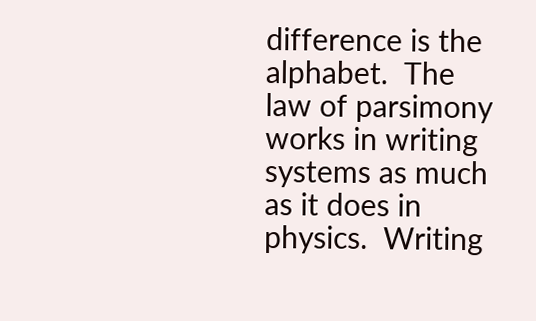difference is the alphabet.  The law of parsimony works in writing
systems as much as it does in physics.  Writing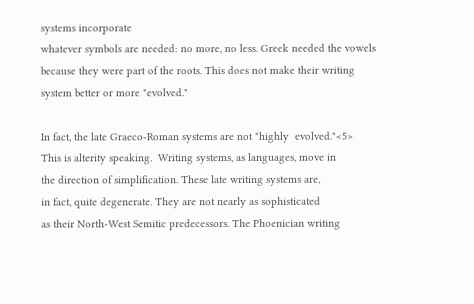systems incorporate
whatever symbols are needed: no more, no less. Greek needed the vowels
because they were part of the roots. This does not make their writing
system better or more "evolved."

In fact, the late Graeco-Roman systems are not "highly  evolved."<5>
This is alterity speaking.  Writing systems, as languages, move in
the direction of simplification. These late writing systems are,
in fact, quite degenerate. They are not nearly as sophisticated
as their North-West Semitic predecessors. The Phoenician writing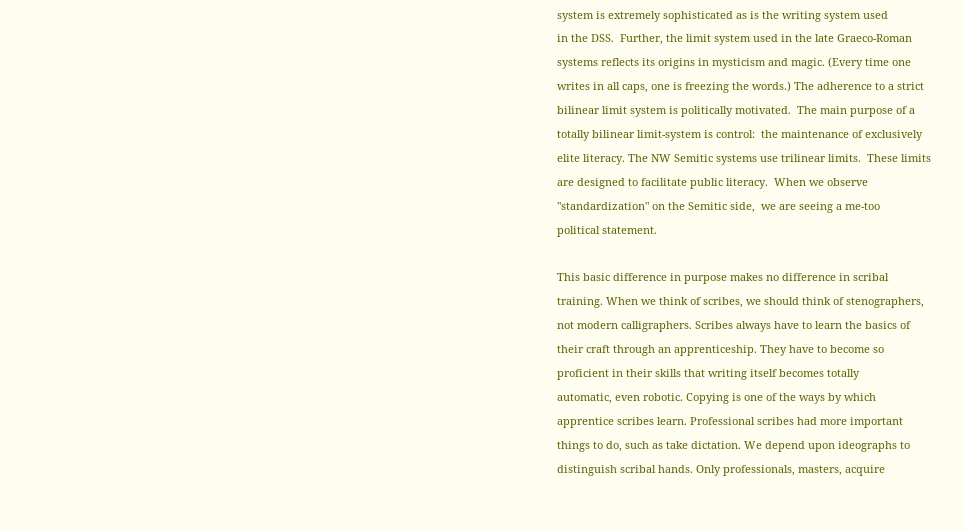system is extremely sophisticated as is the writing system used
in the DSS.  Further, the limit system used in the late Graeco-Roman
systems reflects its origins in mysticism and magic. (Every time one
writes in all caps, one is freezing the words.) The adherence to a strict
bilinear limit system is politically motivated.  The main purpose of a
totally bilinear limit-system is control:  the maintenance of exclusively
elite literacy. The NW Semitic systems use trilinear limits.  These limits
are designed to facilitate public literacy.  When we observe
"standardization" on the Semitic side,  we are seeing a me-too
political statement.

This basic difference in purpose makes no difference in scribal
training. When we think of scribes, we should think of stenographers,
not modern calligraphers. Scribes always have to learn the basics of
their craft through an apprenticeship. They have to become so
proficient in their skills that writing itself becomes totally
automatic, even robotic. Copying is one of the ways by which
apprentice scribes learn. Professional scribes had more important
things to do, such as take dictation. We depend upon ideographs to
distinguish scribal hands. Only professionals, masters, acquire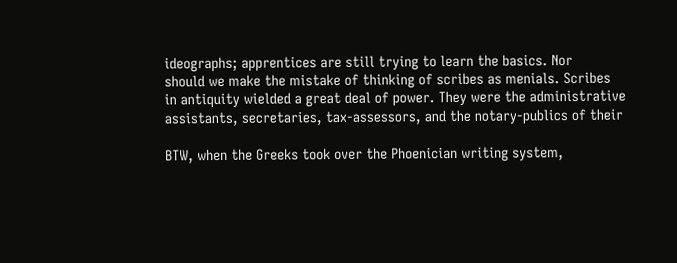ideographs; apprentices are still trying to learn the basics. Nor
should we make the mistake of thinking of scribes as menials. Scribes
in antiquity wielded a great deal of power. They were the administrative
assistants, secretaries, tax-assessors, and the notary-publics of their

BTW, when the Greeks took over the Phoenician writing system,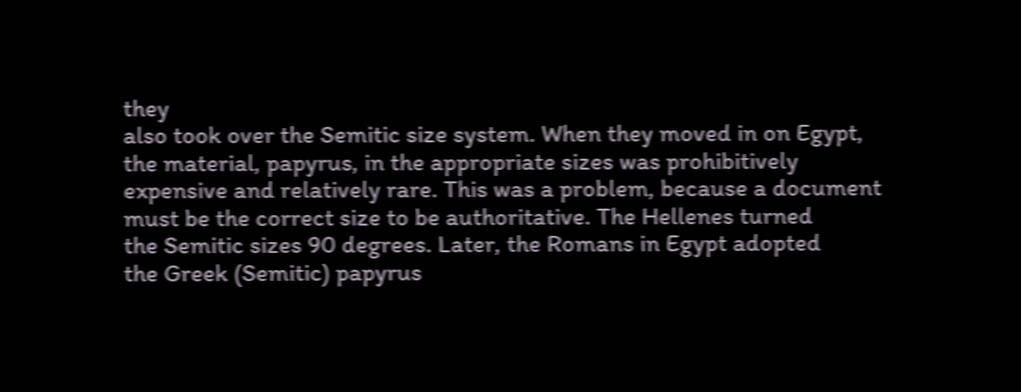they
also took over the Semitic size system. When they moved in on Egypt,
the material, papyrus, in the appropriate sizes was prohibitively
expensive and relatively rare. This was a problem, because a document
must be the correct size to be authoritative. The Hellenes turned
the Semitic sizes 90 degrees. Later, the Romans in Egypt adopted
the Greek (Semitic) papyrus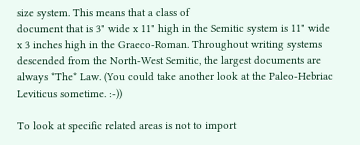size system. This means that a class of
document that is 3" wide x 11" high in the Semitic system is 11" wide
x 3 inches high in the Graeco-Roman. Throughout writing systems
descended from the North-West Semitic, the largest documents are
always *The* Law. (You could take another look at the Paleo-Hebriac
Leviticus sometime. :-))

To look at specific related areas is not to import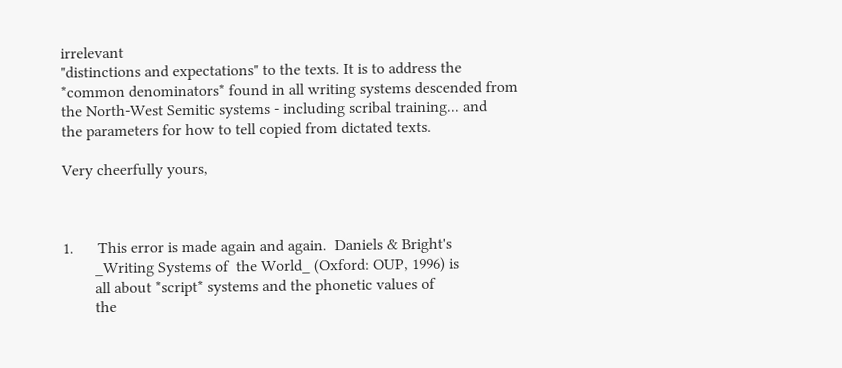irrelevant
"distinctions and expectations" to the texts. It is to address the
*common denominators* found in all writing systems descended from
the North-West Semitic systems - including scribal training... and
the parameters for how to tell copied from dictated texts.

Very cheerfully yours,



1.      This error is made again and again.  Daniels & Bright's
        _Writing Systems of  the World_ (Oxford: OUP, 1996) is
        all about *script* systems and the phonetic values of
        the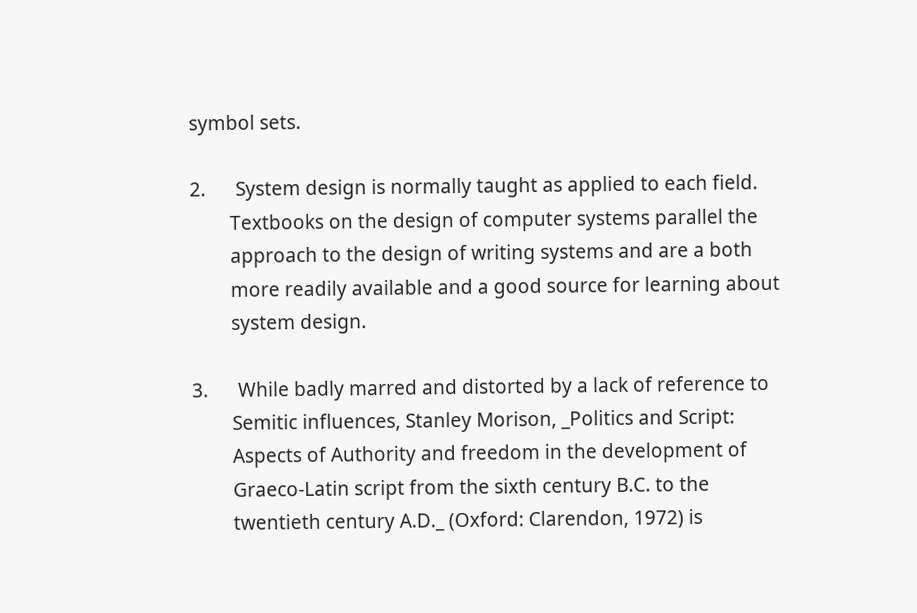symbol sets.

2.      System design is normally taught as applied to each field.
        Textbooks on the design of computer systems parallel the
        approach to the design of writing systems and are a both
        more readily available and a good source for learning about
        system design.

3.      While badly marred and distorted by a lack of reference to
        Semitic influences, Stanley Morison, _Politics and Script:
        Aspects of Authority and freedom in the development of
        Graeco-Latin script from the sixth century B.C. to the
        twentieth century A.D._ (Oxford: Clarendon, 1972) is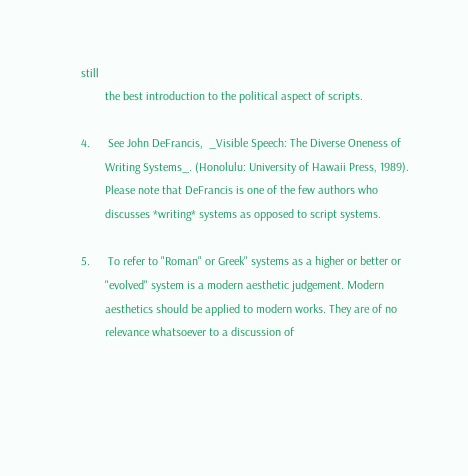still
        the best introduction to the political aspect of scripts.

4.      See John DeFrancis,  _Visible Speech: The Diverse Oneness of
        Writing Systems_. (Honolulu: University of Hawaii Press, 1989).
        Please note that DeFrancis is one of the few authors who
        discusses *writing* systems as opposed to script systems.

5.      To refer to "Roman" or Greek" systems as a higher or better or
        "evolved" system is a modern aesthetic judgement. Modern
        aesthetics should be applied to modern works. They are of no
        relevance whatsoever to a discussion of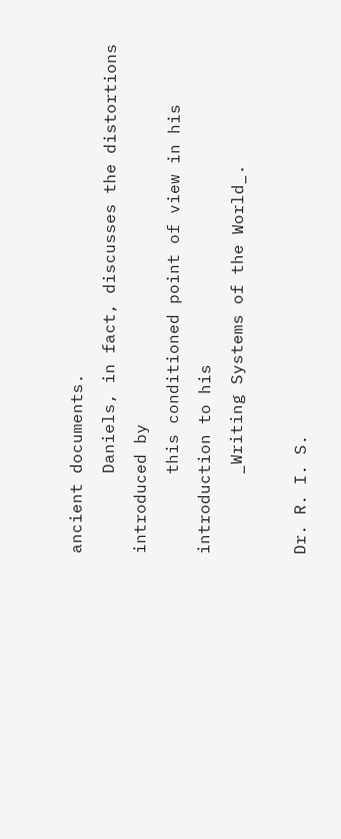ancient documents.
        Daniels, in fact, discusses the distortions introduced by
        this conditioned point of view in his introduction to his
        _Writing Systems of the World_.

Dr. R. I. S.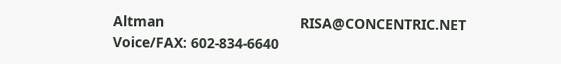Altman                                  RISA@CONCENTRIC.NET
Voice/FAX: 602-834-6640